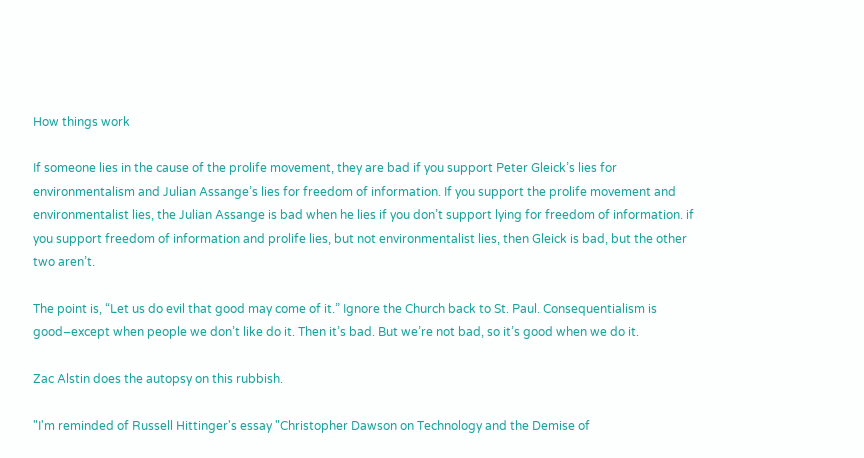How things work

If someone lies in the cause of the prolife movement, they are bad if you support Peter Gleick’s lies for environmentalism and Julian Assange’s lies for freedom of information. If you support the prolife movement and environmentalist lies, the Julian Assange is bad when he lies if you don’t support lying for freedom of information. if you support freedom of information and prolife lies, but not environmentalist lies, then Gleick is bad, but the other two aren’t.

The point is, “Let us do evil that good may come of it.” Ignore the Church back to St. Paul. Consequentialism is good–except when people we don’t like do it. Then it’s bad. But we’re not bad, so it’s good when we do it.

Zac Alstin does the autopsy on this rubbish.

"I'm reminded of Russell Hittinger's essay "Christopher Dawson on Technology and the Demise of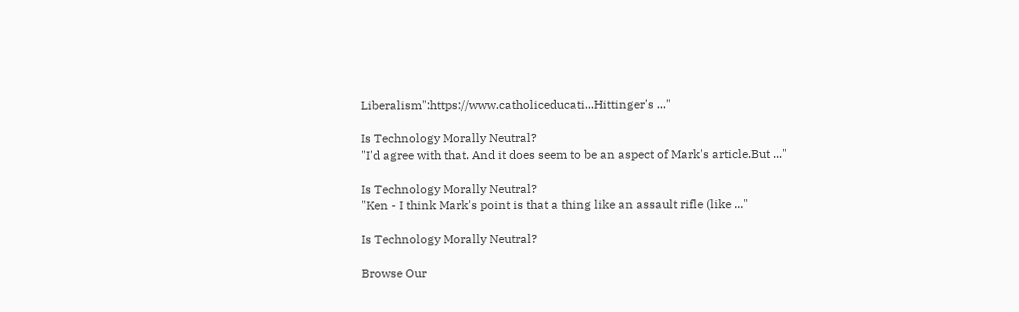Liberalism":https://www.catholiceducati...Hittinger's ..."

Is Technology Morally Neutral?
"I'd agree with that. And it does seem to be an aspect of Mark's article.But ..."

Is Technology Morally Neutral?
"Ken - I think Mark's point is that a thing like an assault rifle (like ..."

Is Technology Morally Neutral?

Browse Our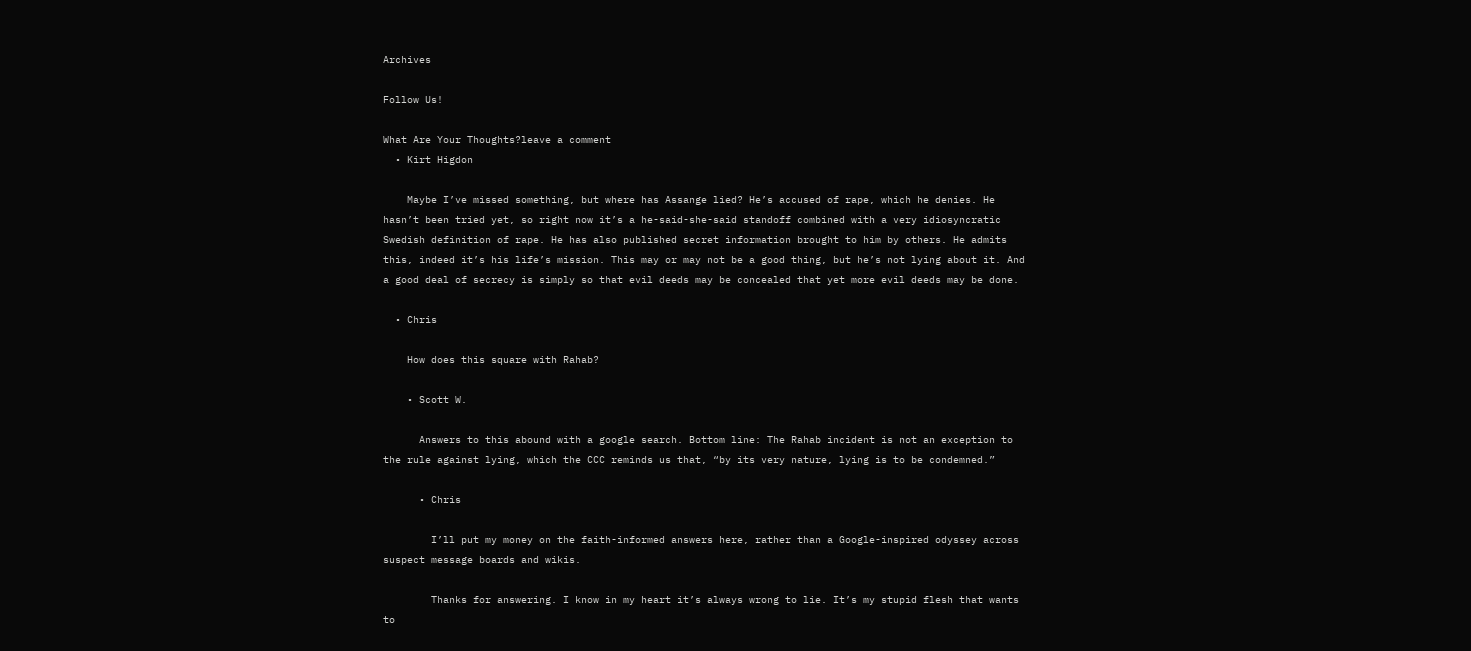Archives

Follow Us!

What Are Your Thoughts?leave a comment
  • Kirt Higdon

    Maybe I’ve missed something, but where has Assange lied? He’s accused of rape, which he denies. He hasn’t been tried yet, so right now it’s a he-said-she-said standoff combined with a very idiosyncratic Swedish definition of rape. He has also published secret information brought to him by others. He admits this, indeed it’s his life’s mission. This may or may not be a good thing, but he’s not lying about it. And a good deal of secrecy is simply so that evil deeds may be concealed that yet more evil deeds may be done.

  • Chris

    How does this square with Rahab?

    • Scott W.

      Answers to this abound with a google search. Bottom line: The Rahab incident is not an exception to the rule against lying, which the CCC reminds us that, “by its very nature, lying is to be condemned.”

      • Chris

        I’ll put my money on the faith-informed answers here, rather than a Google-inspired odyssey across suspect message boards and wikis.

        Thanks for answering. I know in my heart it’s always wrong to lie. It’s my stupid flesh that wants to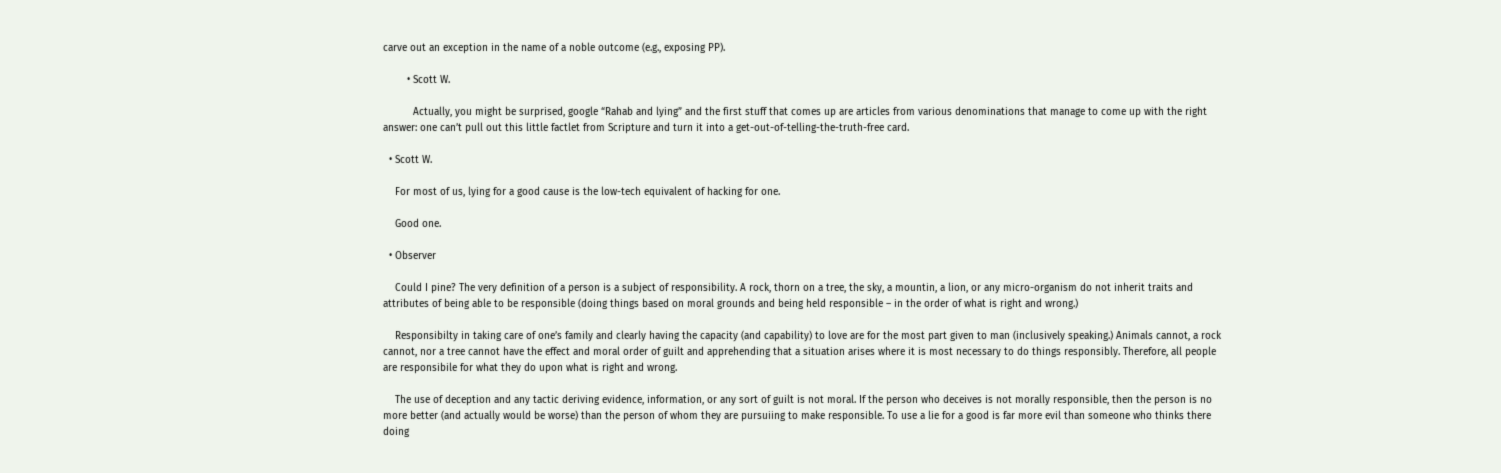carve out an exception in the name of a noble outcome (e.g., exposing PP).

        • Scott W.

          Actually, you might be surprised, google “Rahab and lying” and the first stuff that comes up are articles from various denominations that manage to come up with the right answer: one can’t pull out this little factlet from Scripture and turn it into a get-out-of-telling-the-truth-free card.

  • Scott W.

    For most of us, lying for a good cause is the low-tech equivalent of hacking for one.

    Good one.

  • Observer

    Could I pine? The very definition of a person is a subject of responsibility. A rock, thorn on a tree, the sky, a mountin, a lion, or any micro-organism do not inherit traits and attributes of being able to be responsible (doing things based on moral grounds and being held responsible – in the order of what is right and wrong.)

    Responsibilty in taking care of one’s family and clearly having the capacity (and capability) to love are for the most part given to man (inclusively speaking.) Animals cannot, a rock cannot, nor a tree cannot have the effect and moral order of guilt and apprehending that a situation arises where it is most necessary to do things responsibly. Therefore, all people are responsibile for what they do upon what is right and wrong.

    The use of deception and any tactic deriving evidence, information, or any sort of guilt is not moral. If the person who deceives is not morally responsible, then the person is no more better (and actually would be worse) than the person of whom they are pursuiing to make responsible. To use a lie for a good is far more evil than someone who thinks there doing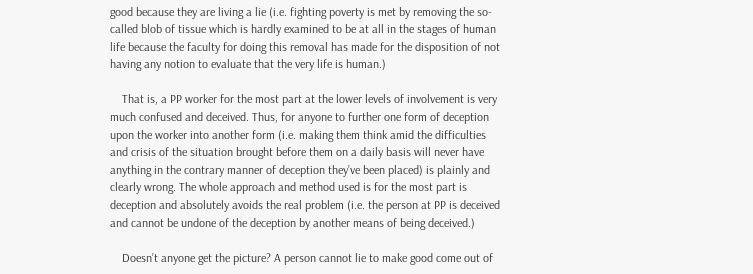good because they are living a lie (i.e. fighting poverty is met by removing the so-called blob of tissue which is hardly examined to be at all in the stages of human life because the faculty for doing this removal has made for the disposition of not having any notion to evaluate that the very life is human.)

    That is, a PP worker for the most part at the lower levels of involvement is very much confused and deceived. Thus, for anyone to further one form of deception upon the worker into another form (i.e. making them think amid the difficulties and crisis of the situation brought before them on a daily basis will never have anything in the contrary manner of deception they’ve been placed) is plainly and clearly wrong. The whole approach and method used is for the most part is deception and absolutely avoids the real problem (i.e. the person at PP is deceived and cannot be undone of the deception by another means of being deceived.)

    Doesn’t anyone get the picture? A person cannot lie to make good come out of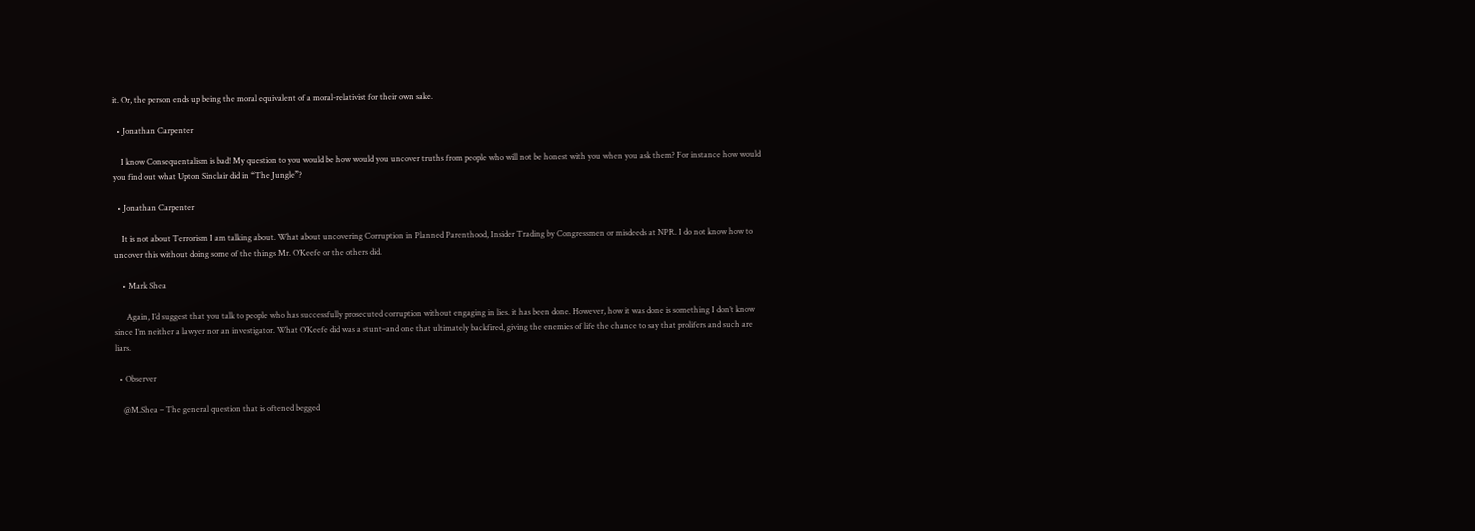it. Or, the person ends up being the moral equivalent of a moral-relativist for their own sake.

  • Jonathan Carpenter

    I know Consequentalism is bad! My question to you would be how would you uncover truths from people who will not be honest with you when you ask them? For instance how would you find out what Upton Sinclair did in “The Jungle”?

  • Jonathan Carpenter

    It is not about Terrorism I am talking about. What about uncovering Corruption in Planned Parenthood, Insider Trading by Congressmen or misdeeds at NPR. I do not know how to uncover this without doing some of the things Mr. O’Keefe or the others did.

    • Mark Shea

      Again, I’d suggest that you talk to people who has successfully prosecuted corruption without engaging in lies. it has been done. However, how it was done is something I don’t know since I’m neither a lawyer nor an investigator. What O’Keefe did was a stunt–and one that ultimately backfired, giving the enemies of life the chance to say that prolifers and such are liars.

  • Observer

    @M.Shea – The general question that is oftened begged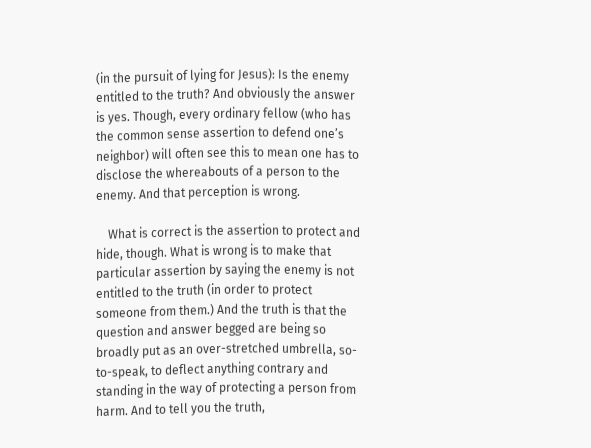(in the pursuit of lying for Jesus): Is the enemy entitled to the truth? And obviously the answer is yes. Though, every ordinary fellow (who has the common sense assertion to defend one’s neighbor) will often see this to mean one has to disclose the whereabouts of a person to the enemy. And that perception is wrong.

    What is correct is the assertion to protect and hide, though. What is wrong is to make that particular assertion by saying the enemy is not entitled to the truth (in order to protect someone from them.) And the truth is that the question and answer begged are being so broadly put as an over-stretched umbrella, so-to-speak, to deflect anything contrary and standing in the way of protecting a person from harm. And to tell you the truth,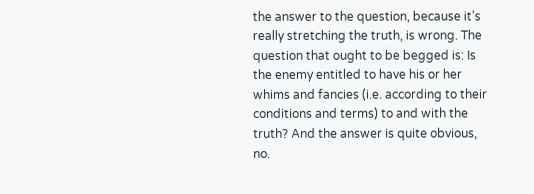the answer to the question, because it’s really stretching the truth, is wrong. The question that ought to be begged is: Is the enemy entitled to have his or her whims and fancies (i.e. according to their conditions and terms) to and with the truth? And the answer is quite obvious, no.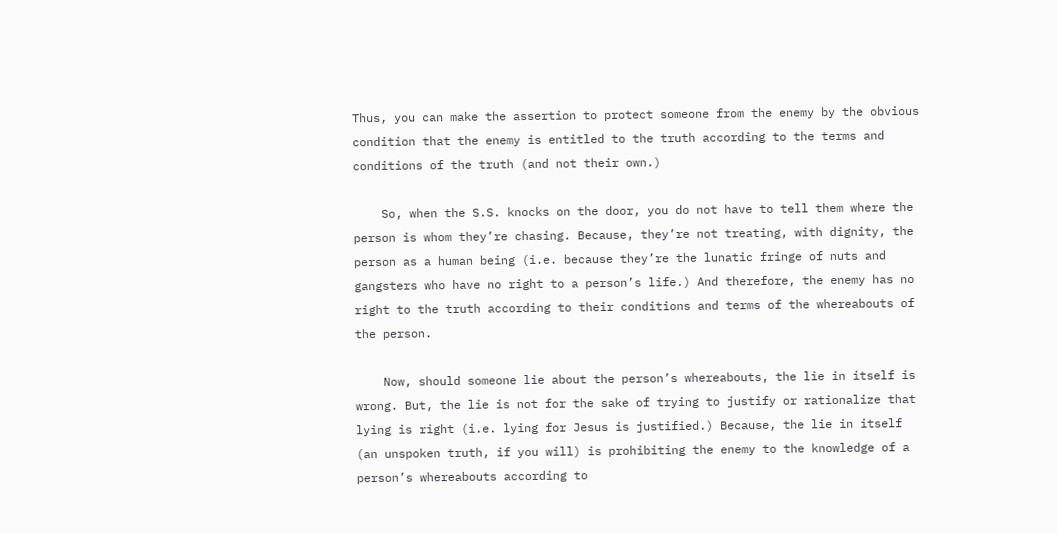Thus, you can make the assertion to protect someone from the enemy by the obvious condition that the enemy is entitled to the truth according to the terms and conditions of the truth (and not their own.)

    So, when the S.S. knocks on the door, you do not have to tell them where the person is whom they’re chasing. Because, they’re not treating, with dignity, the person as a human being (i.e. because they’re the lunatic fringe of nuts and gangsters who have no right to a person’s life.) And therefore, the enemy has no right to the truth according to their conditions and terms of the whereabouts of the person.

    Now, should someone lie about the person’s whereabouts, the lie in itself is wrong. But, the lie is not for the sake of trying to justify or rationalize that lying is right (i.e. lying for Jesus is justified.) Because, the lie in itself (an unspoken truth, if you will) is prohibiting the enemy to the knowledge of a person’s whereabouts according to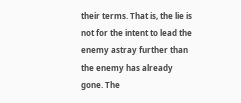their terms. That is, the lie is not for the intent to lead the enemy astray further than the enemy has already gone. The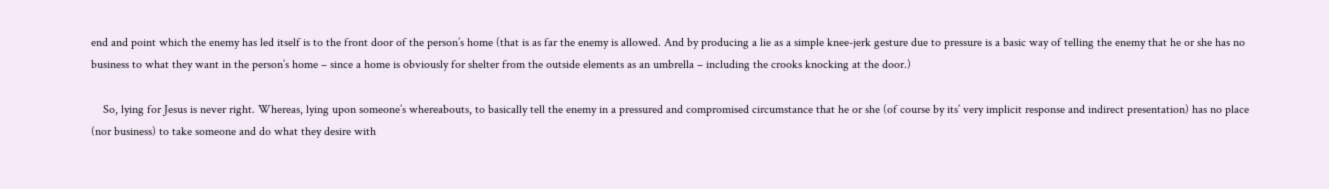end and point which the enemy has led itself is to the front door of the person’s home (that is as far the enemy is allowed. And by producing a lie as a simple knee-jerk gesture due to pressure is a basic way of telling the enemy that he or she has no business to what they want in the person’s home – since a home is obviously for shelter from the outside elements as an umbrella – including the crooks knocking at the door.)

    So, lying for Jesus is never right. Whereas, lying upon someone’s whereabouts, to basically tell the enemy in a pressured and compromised circumstance that he or she (of course by its’ very implicit response and indirect presentation) has no place (nor business) to take someone and do what they desire with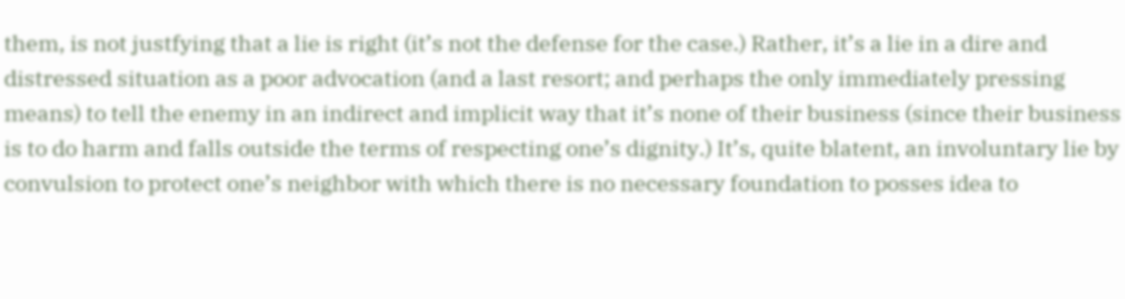them, is not justfying that a lie is right (it’s not the defense for the case.) Rather, it’s a lie in a dire and distressed situation as a poor advocation (and a last resort; and perhaps the only immediately pressing means) to tell the enemy in an indirect and implicit way that it’s none of their business (since their business is to do harm and falls outside the terms of respecting one’s dignity.) It’s, quite blatent, an involuntary lie by convulsion to protect one’s neighbor with which there is no necessary foundation to posses idea to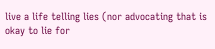live a life telling lies (nor advocating that is okay to lie for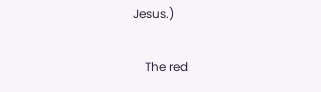Jesus.)

    The red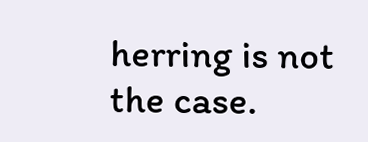herring is not the case.